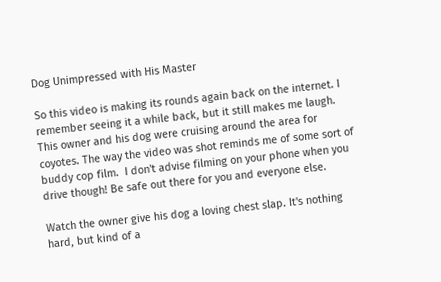Dog Unimpressed with His Master

So this video is making its rounds again back on the internet. I remember seeing it a while back, but it still makes me laugh. This owner and his dog were cruising around the area for coyotes. The way the video was shot reminds me of some sort of buddy cop film.  I don't advise filming on your phone when you drive though! Be safe out there for you and everyone else.

Watch the owner give his dog a loving chest slap. It's nothing hard, but kind of a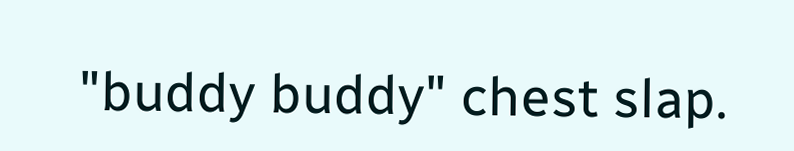"buddy buddy" chest slap.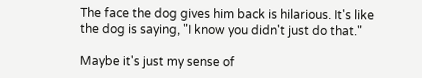The face the dog gives him back is hilarious. It's like the dog is saying, "I know you didn't just do that."

Maybe it's just my sense of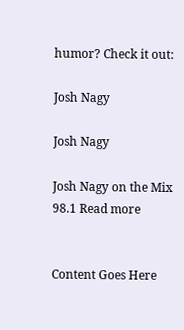humor? Check it out:

Josh Nagy

Josh Nagy

Josh Nagy on the Mix 98.1 Read more


Content Goes Here